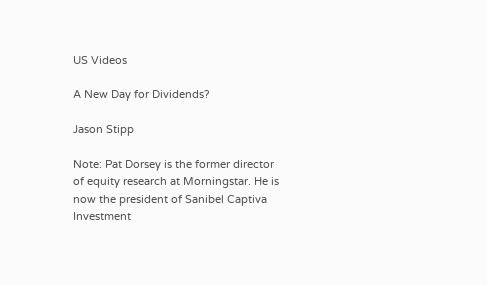US Videos

A New Day for Dividends?

Jason Stipp

Note: Pat Dorsey is the former director of equity research at Morningstar. He is now the president of Sanibel Captiva Investment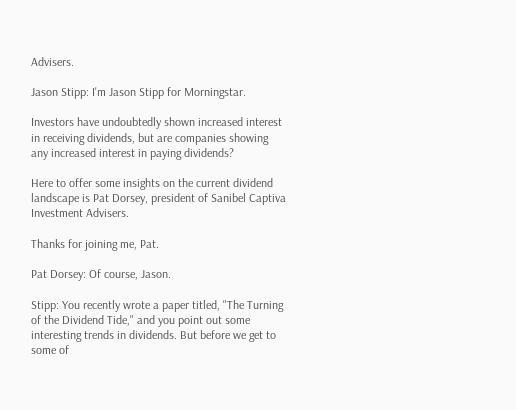Advisers.

Jason Stipp: I'm Jason Stipp for Morningstar.

Investors have undoubtedly shown increased interest in receiving dividends, but are companies showing any increased interest in paying dividends?

Here to offer some insights on the current dividend landscape is Pat Dorsey, president of Sanibel Captiva Investment Advisers.

Thanks for joining me, Pat.

Pat Dorsey: Of course, Jason.

Stipp: You recently wrote a paper titled, "The Turning of the Dividend Tide," and you point out some interesting trends in dividends. But before we get to some of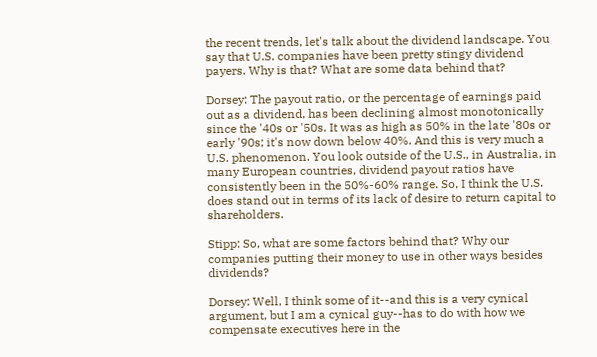the recent trends, let's talk about the dividend landscape. You say that U.S. companies have been pretty stingy dividend payers. Why is that? What are some data behind that?

Dorsey: The payout ratio, or the percentage of earnings paid out as a dividend, has been declining almost monotonically since the '40s or '50s. It was as high as 50% in the late '80s or early '90s; it's now down below 40%. And this is very much a U.S. phenomenon. You look outside of the U.S., in Australia, in many European countries, dividend payout ratios have consistently been in the 50%-60% range. So, I think the U.S. does stand out in terms of its lack of desire to return capital to shareholders.

Stipp: So, what are some factors behind that? Why our companies putting their money to use in other ways besides dividends?

Dorsey: Well, I think some of it--and this is a very cynical argument, but I am a cynical guy--has to do with how we compensate executives here in the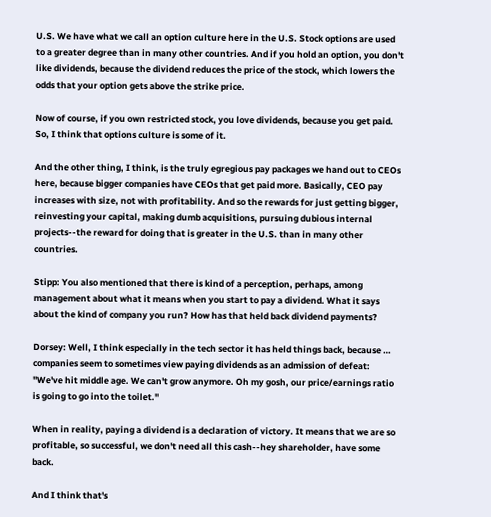U.S. We have what we call an option culture here in the U.S. Stock options are used to a greater degree than in many other countries. And if you hold an option, you don't like dividends, because the dividend reduces the price of the stock, which lowers the odds that your option gets above the strike price.

Now of course, if you own restricted stock, you love dividends, because you get paid. So, I think that options culture is some of it.

And the other thing, I think, is the truly egregious pay packages we hand out to CEOs here, because bigger companies have CEOs that get paid more. Basically, CEO pay increases with size, not with profitability. And so the rewards for just getting bigger, reinvesting your capital, making dumb acquisitions, pursuing dubious internal projects--the reward for doing that is greater in the U.S. than in many other countries.

Stipp: You also mentioned that there is kind of a perception, perhaps, among management about what it means when you start to pay a dividend. What it says about the kind of company you run? How has that held back dividend payments?

Dorsey: Well, I think especially in the tech sector it has held things back, because … companies seem to sometimes view paying dividends as an admission of defeat: "We've hit middle age. We can't grow anymore. Oh my gosh, our price/earnings ratio is going to go into the toilet."

When in reality, paying a dividend is a declaration of victory. It means that we are so profitable, so successful, we don't need all this cash--hey shareholder, have some back.

And I think that's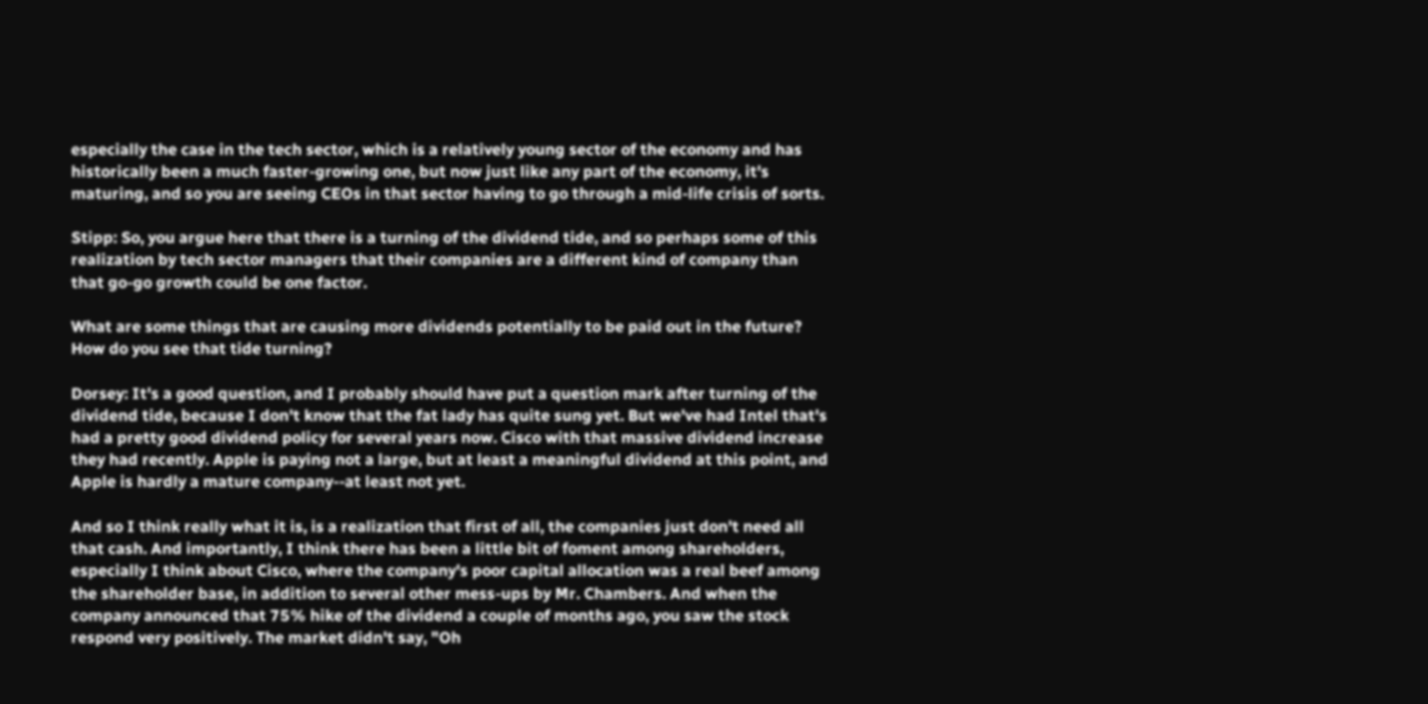especially the case in the tech sector, which is a relatively young sector of the economy and has historically been a much faster-growing one, but now just like any part of the economy, it's maturing, and so you are seeing CEOs in that sector having to go through a mid-life crisis of sorts.

Stipp: So, you argue here that there is a turning of the dividend tide, and so perhaps some of this realization by tech sector managers that their companies are a different kind of company than that go-go growth could be one factor.

What are some things that are causing more dividends potentially to be paid out in the future? How do you see that tide turning?

Dorsey: It's a good question, and I probably should have put a question mark after turning of the dividend tide, because I don't know that the fat lady has quite sung yet. But we've had Intel that's had a pretty good dividend policy for several years now. Cisco with that massive dividend increase they had recently. Apple is paying not a large, but at least a meaningful dividend at this point, and Apple is hardly a mature company--at least not yet.

And so I think really what it is, is a realization that first of all, the companies just don't need all that cash. And importantly, I think there has been a little bit of foment among shareholders, especially I think about Cisco, where the company's poor capital allocation was a real beef among the shareholder base, in addition to several other mess-ups by Mr. Chambers. And when the company announced that 75% hike of the dividend a couple of months ago, you saw the stock respond very positively. The market didn't say, "Oh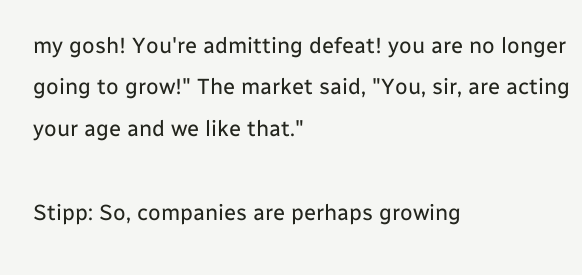my gosh! You're admitting defeat! you are no longer going to grow!" The market said, "You, sir, are acting your age and we like that."

Stipp: So, companies are perhaps growing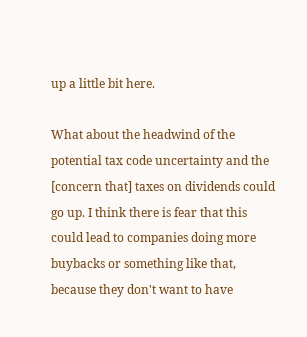up a little bit here.

What about the headwind of the potential tax code uncertainty and the [concern that] taxes on dividends could go up. I think there is fear that this could lead to companies doing more buybacks or something like that, because they don't want to have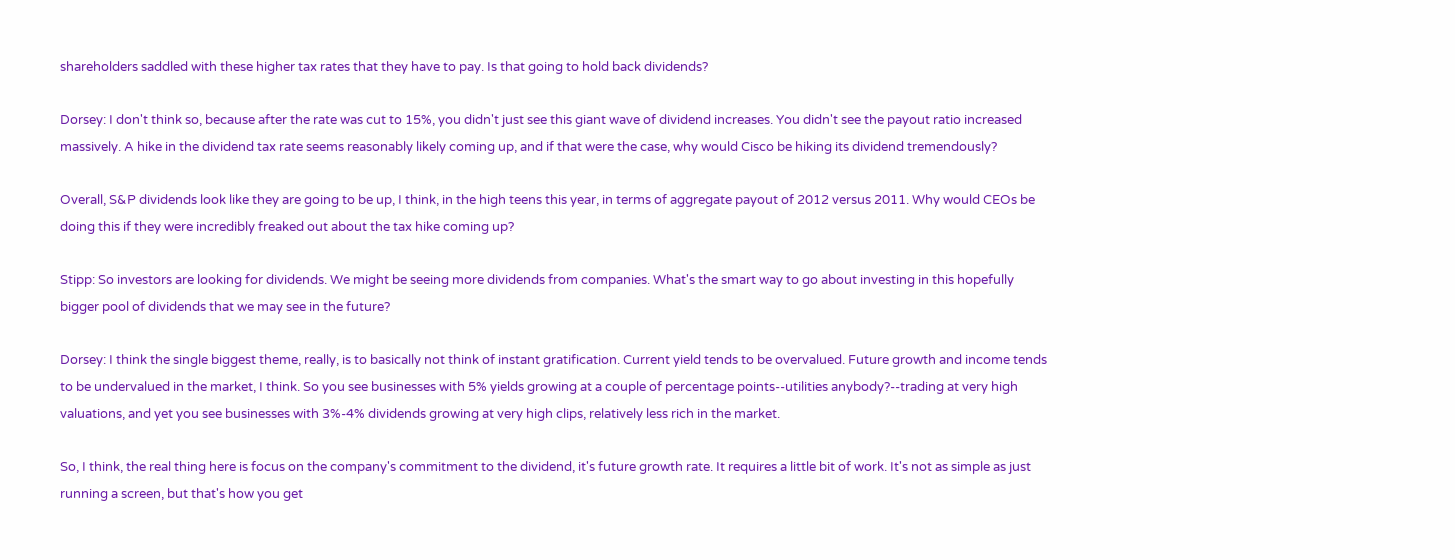shareholders saddled with these higher tax rates that they have to pay. Is that going to hold back dividends?

Dorsey: I don't think so, because after the rate was cut to 15%, you didn't just see this giant wave of dividend increases. You didn't see the payout ratio increased massively. A hike in the dividend tax rate seems reasonably likely coming up, and if that were the case, why would Cisco be hiking its dividend tremendously?

Overall, S&P dividends look like they are going to be up, I think, in the high teens this year, in terms of aggregate payout of 2012 versus 2011. Why would CEOs be doing this if they were incredibly freaked out about the tax hike coming up?

Stipp: So investors are looking for dividends. We might be seeing more dividends from companies. What's the smart way to go about investing in this hopefully bigger pool of dividends that we may see in the future?

Dorsey: I think the single biggest theme, really, is to basically not think of instant gratification. Current yield tends to be overvalued. Future growth and income tends to be undervalued in the market, I think. So you see businesses with 5% yields growing at a couple of percentage points--utilities anybody?--trading at very high valuations, and yet you see businesses with 3%-4% dividends growing at very high clips, relatively less rich in the market.

So, I think, the real thing here is focus on the company's commitment to the dividend, it's future growth rate. It requires a little bit of work. It's not as simple as just running a screen, but that's how you get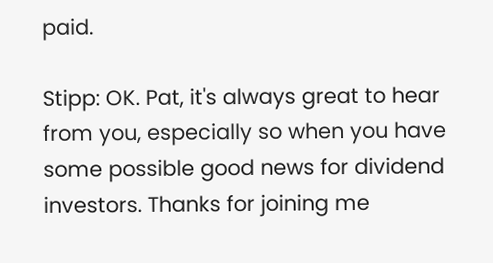paid.

Stipp: OK. Pat, it's always great to hear from you, especially so when you have some possible good news for dividend investors. Thanks for joining me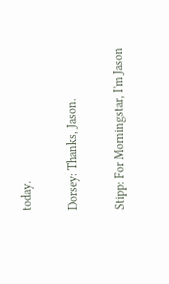today.

Dorsey: Thanks, Jason.

Stipp: For Morningstar, I'm Jason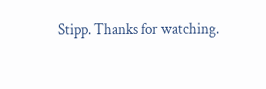Stipp. Thanks for watching.